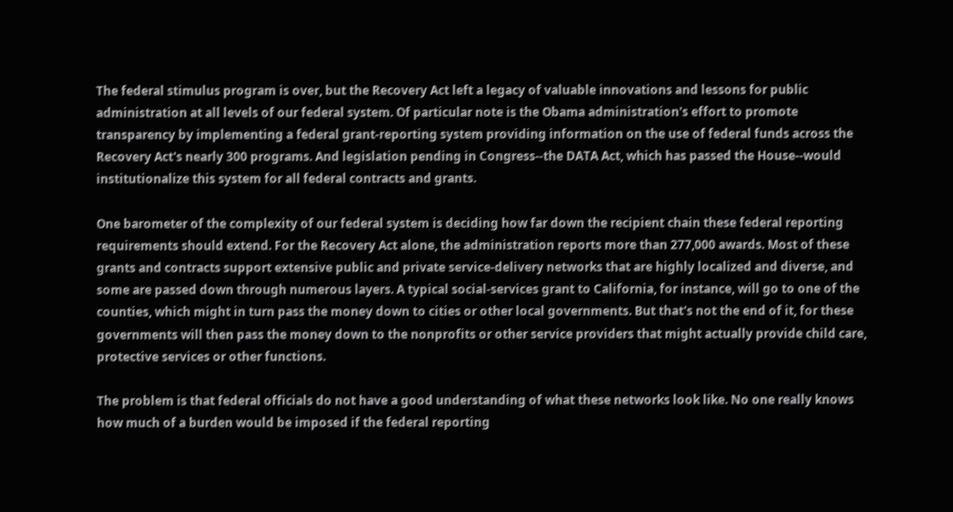The federal stimulus program is over, but the Recovery Act left a legacy of valuable innovations and lessons for public administration at all levels of our federal system. Of particular note is the Obama administration's effort to promote transparency by implementing a federal grant-reporting system providing information on the use of federal funds across the Recovery Act's nearly 300 programs. And legislation pending in Congress--the DATA Act, which has passed the House--would institutionalize this system for all federal contracts and grants.

One barometer of the complexity of our federal system is deciding how far down the recipient chain these federal reporting requirements should extend. For the Recovery Act alone, the administration reports more than 277,000 awards. Most of these grants and contracts support extensive public and private service-delivery networks that are highly localized and diverse, and some are passed down through numerous layers. A typical social-services grant to California, for instance, will go to one of the counties, which might in turn pass the money down to cities or other local governments. But that's not the end of it, for these governments will then pass the money down to the nonprofits or other service providers that might actually provide child care, protective services or other functions.

The problem is that federal officials do not have a good understanding of what these networks look like. No one really knows how much of a burden would be imposed if the federal reporting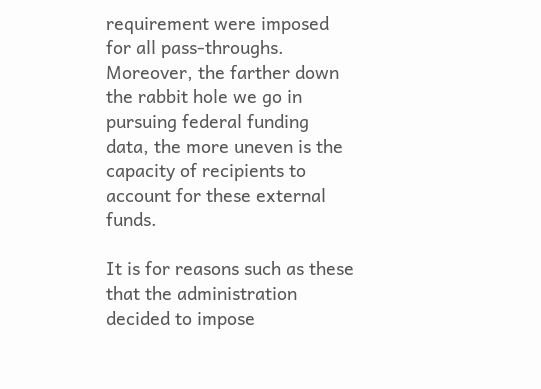requirement were imposed for all pass-throughs. Moreover, the farther down the rabbit hole we go in pursuing federal funding data, the more uneven is the capacity of recipients to account for these external funds.

It is for reasons such as these that the administration decided to impose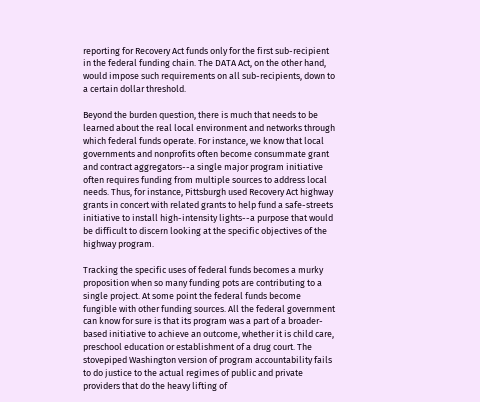reporting for Recovery Act funds only for the first sub-recipient in the federal funding chain. The DATA Act, on the other hand, would impose such requirements on all sub-recipients, down to a certain dollar threshold.

Beyond the burden question, there is much that needs to be learned about the real local environment and networks through which federal funds operate. For instance, we know that local governments and nonprofits often become consummate grant and contract aggregators--a single major program initiative often requires funding from multiple sources to address local needs. Thus, for instance, Pittsburgh used Recovery Act highway grants in concert with related grants to help fund a safe-streets initiative to install high-intensity lights--a purpose that would be difficult to discern looking at the specific objectives of the highway program.

Tracking the specific uses of federal funds becomes a murky proposition when so many funding pots are contributing to a single project. At some point the federal funds become fungible with other funding sources. All the federal government can know for sure is that its program was a part of a broader-based initiative to achieve an outcome, whether it is child care, preschool education or establishment of a drug court. The stovepiped Washington version of program accountability fails to do justice to the actual regimes of public and private providers that do the heavy lifting of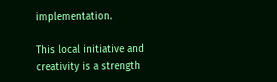implementation.

This local initiative and creativity is a strength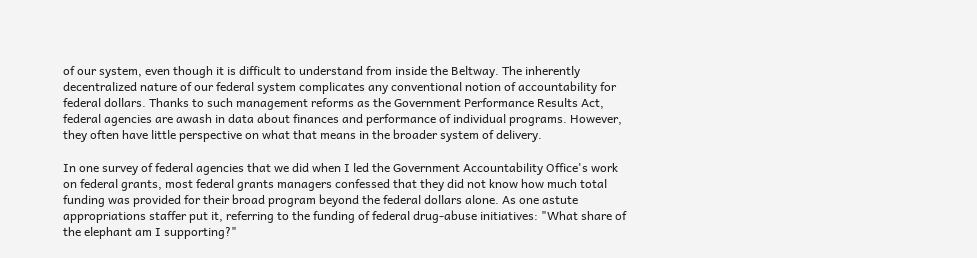of our system, even though it is difficult to understand from inside the Beltway. The inherently decentralized nature of our federal system complicates any conventional notion of accountability for federal dollars. Thanks to such management reforms as the Government Performance Results Act, federal agencies are awash in data about finances and performance of individual programs. However, they often have little perspective on what that means in the broader system of delivery.

In one survey of federal agencies that we did when I led the Government Accountability Office's work on federal grants, most federal grants managers confessed that they did not know how much total funding was provided for their broad program beyond the federal dollars alone. As one astute appropriations staffer put it, referring to the funding of federal drug-abuse initiatives: "What share of the elephant am I supporting?"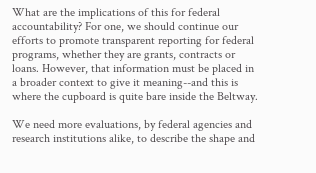What are the implications of this for federal accountability? For one, we should continue our efforts to promote transparent reporting for federal programs, whether they are grants, contracts or loans. However, that information must be placed in a broader context to give it meaning--and this is where the cupboard is quite bare inside the Beltway.

We need more evaluations, by federal agencies and research institutions alike, to describe the shape and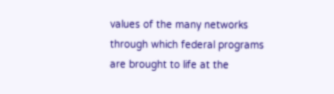values of the many networks through which federal programs are brought to life at the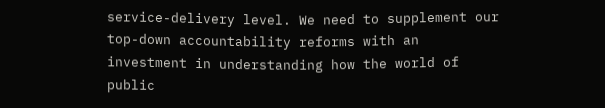service-delivery level. We need to supplement our top-down accountability reforms with an investment in understanding how the world of public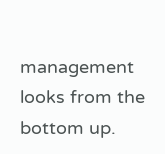management looks from the bottom up.